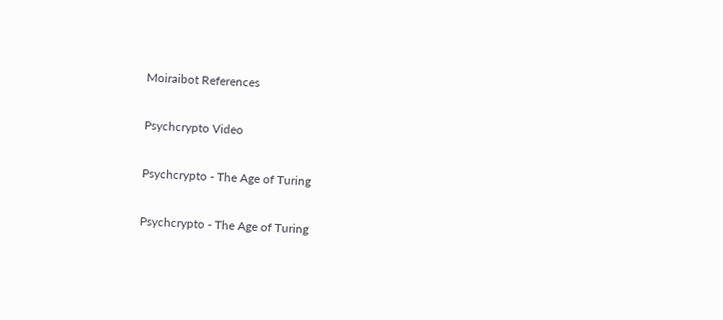Moiraibot References

Psychcrypto Video

Psychcrypto - The Age of Turing

Psychcrypto - The Age of Turing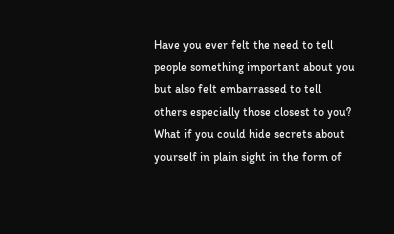Have you ever felt the need to tell people something important about you but also felt embarrassed to tell others especially those closest to you? What if you could hide secrets about yourself in plain sight in the form of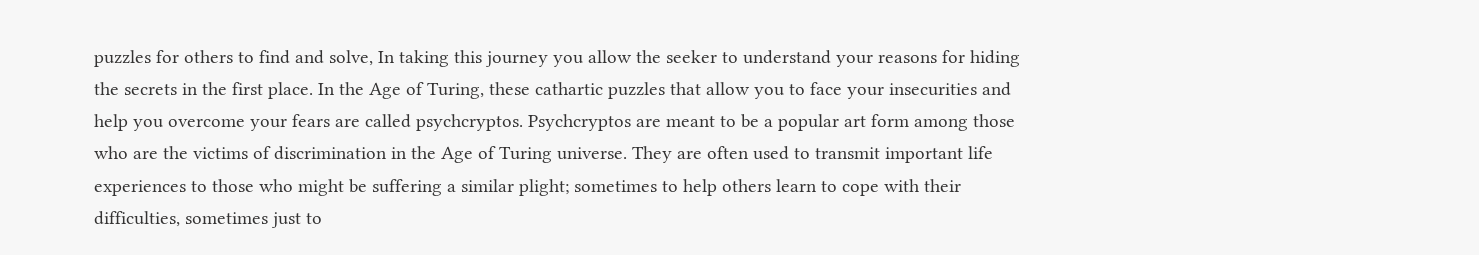puzzles for others to find and solve, In taking this journey you allow the seeker to understand your reasons for hiding the secrets in the first place. In the Age of Turing, these cathartic puzzles that allow you to face your insecurities and help you overcome your fears are called psychcryptos. Psychcryptos are meant to be a popular art form among those who are the victims of discrimination in the Age of Turing universe. They are often used to transmit important life experiences to those who might be suffering a similar plight; sometimes to help others learn to cope with their difficulties, sometimes just to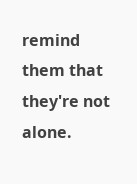remind them that they're not alone.